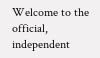Welcome to the official, independent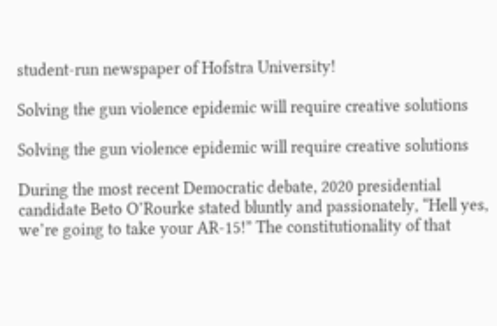student-run newspaper of Hofstra University!

Solving the gun violence epidemic will require creative solutions

Solving the gun violence epidemic will require creative solutions

During the most recent Democratic debate, 2020 presidential candidate Beto O’Rourke stated bluntly and passionately, “Hell yes, we’re going to take your AR-15!” The constitutionality of that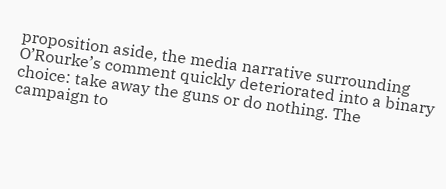proposition aside, the media narrative surrounding O’Rourke’s comment quickly deteriorated into a binary choice: take away the guns or do nothing. The campaign to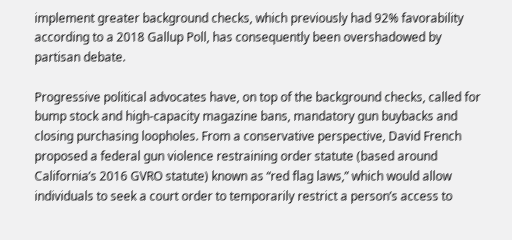implement greater background checks, which previously had 92% favorability according to a 2018 Gallup Poll, has consequently been overshadowed by partisan debate.

Progressive political advocates have, on top of the background checks, called for bump stock and high-capacity magazine bans, mandatory gun buybacks and closing purchasing loopholes. From a conservative perspective, David French proposed a federal gun violence restraining order statute (based around California’s 2016 GVRO statute) known as “red flag laws,” which would allow individuals to seek a court order to temporarily restrict a person’s access to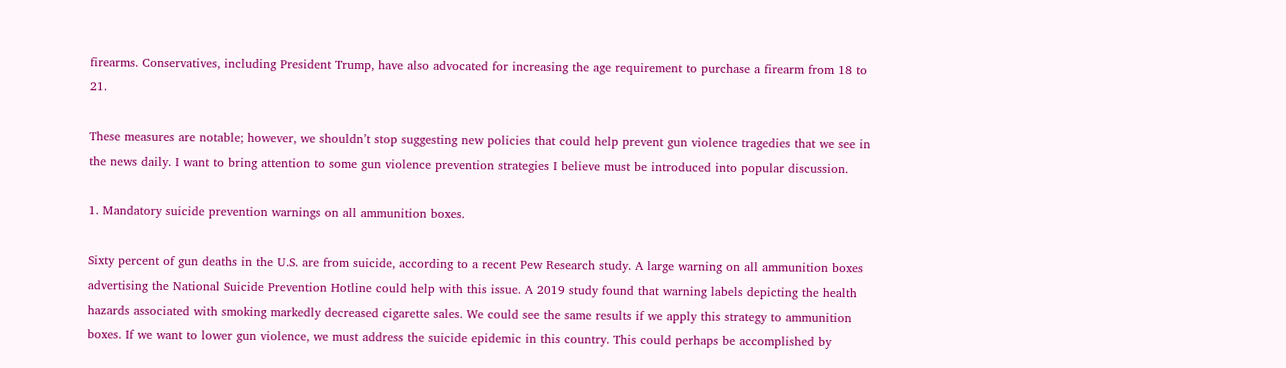firearms. Conservatives, including President Trump, have also advocated for increasing the age requirement to purchase a firearm from 18 to 21.

These measures are notable; however, we shouldn’t stop suggesting new policies that could help prevent gun violence tragedies that we see in the news daily. I want to bring attention to some gun violence prevention strategies I believe must be introduced into popular discussion.

1. Mandatory suicide prevention warnings on all ammunition boxes.

Sixty percent of gun deaths in the U.S. are from suicide, according to a recent Pew Research study. A large warning on all ammunition boxes advertising the National Suicide Prevention Hotline could help with this issue. A 2019 study found that warning labels depicting the health hazards associated with smoking markedly decreased cigarette sales. We could see the same results if we apply this strategy to ammunition boxes. If we want to lower gun violence, we must address the suicide epidemic in this country. This could perhaps be accomplished by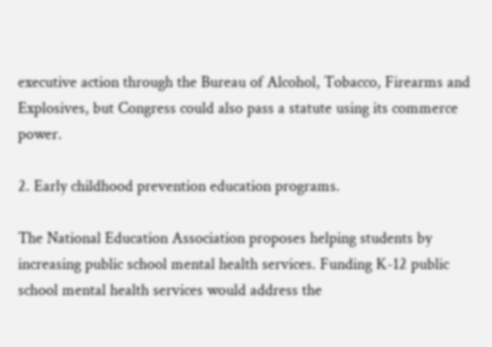executive action through the Bureau of Alcohol, Tobacco, Firearms and Explosives, but Congress could also pass a statute using its commerce power.

2. Early childhood prevention education programs.

The National Education Association proposes helping students by increasing public school mental health services. Funding K-12 public school mental health services would address the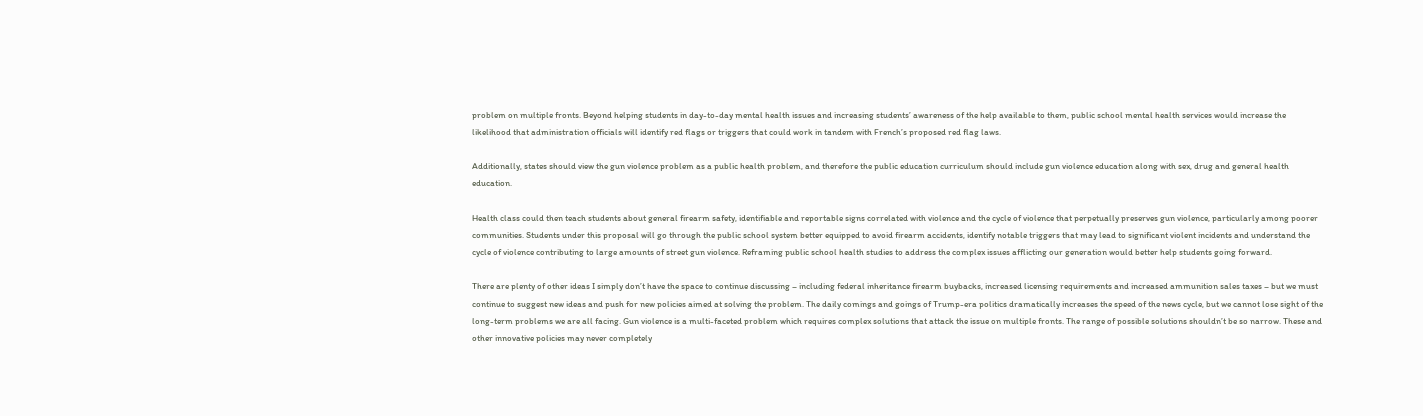problem on multiple fronts. Beyond helping students in day-to-day mental health issues and increasing students’ awareness of the help available to them, public school mental health services would increase the likelihood that administration officials will identify red flags or triggers that could work in tandem with French’s proposed red flag laws.

Additionally, states should view the gun violence problem as a public health problem, and therefore the public education curriculum should include gun violence education along with sex, drug and general health education.

Health class could then teach students about general firearm safety, identifiable and reportable signs correlated with violence and the cycle of violence that perpetually preserves gun violence, particularly among poorer communities. Students under this proposal will go through the public school system better equipped to avoid firearm accidents, identify notable triggers that may lead to significant violent incidents and understand the cycle of violence contributing to large amounts of street gun violence. Reframing public school health studies to address the complex issues afflicting our generation would better help students going forward.

There are plenty of other ideas I simply don’t have the space to continue discussing – including federal inheritance firearm buybacks, increased licensing requirements and increased ammunition sales taxes – but we must continue to suggest new ideas and push for new policies aimed at solving the problem. The daily comings and goings of Trump-era politics dramatically increases the speed of the news cycle, but we cannot lose sight of the long-term problems we are all facing. Gun violence is a multi-faceted problem which requires complex solutions that attack the issue on multiple fronts. The range of possible solutions shouldn’t be so narrow. These and other innovative policies may never completely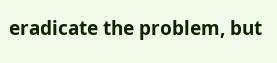eradicate the problem, but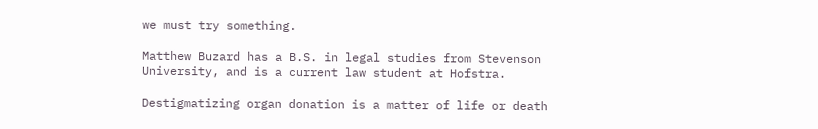we must try something.

Matthew Buzard has a B.S. in legal studies from Stevenson University, and is a current law student at Hofstra.

Destigmatizing organ donation is a matter of life or death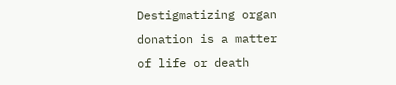Destigmatizing organ donation is a matter of life or death